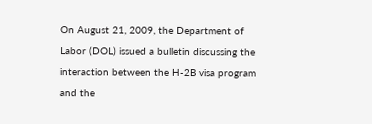On August 21, 2009, the Department of Labor (DOL) issued a bulletin discussing the interaction between the H-2B visa program and the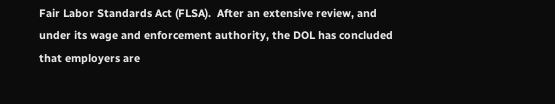Fair Labor Standards Act (FLSA).  After an extensive review, and under its wage and enforcement authority, the DOL has concluded that employers are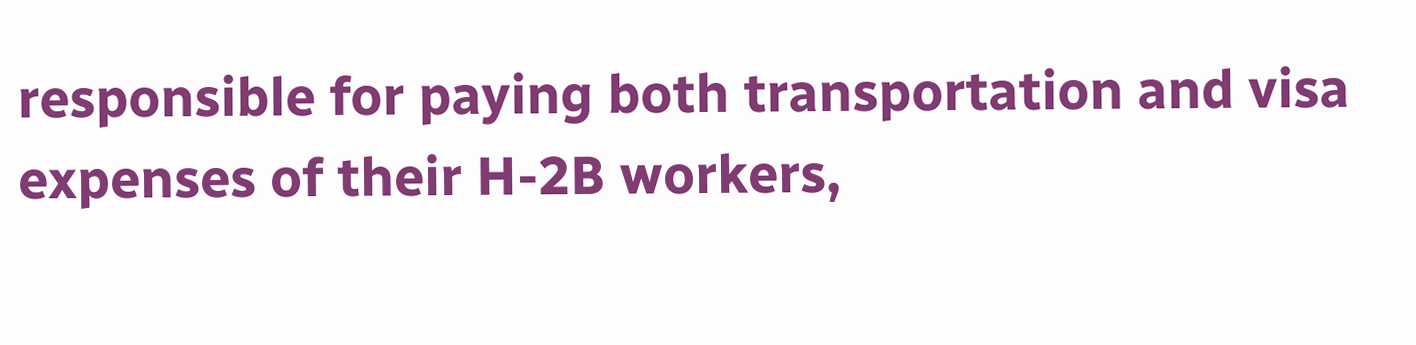responsible for paying both transportation and visa expenses of their H-2B workers,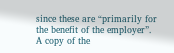since these are “primarily for the benefit of the employer”.  A copy of the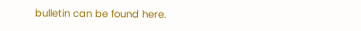bulletin can be found here.